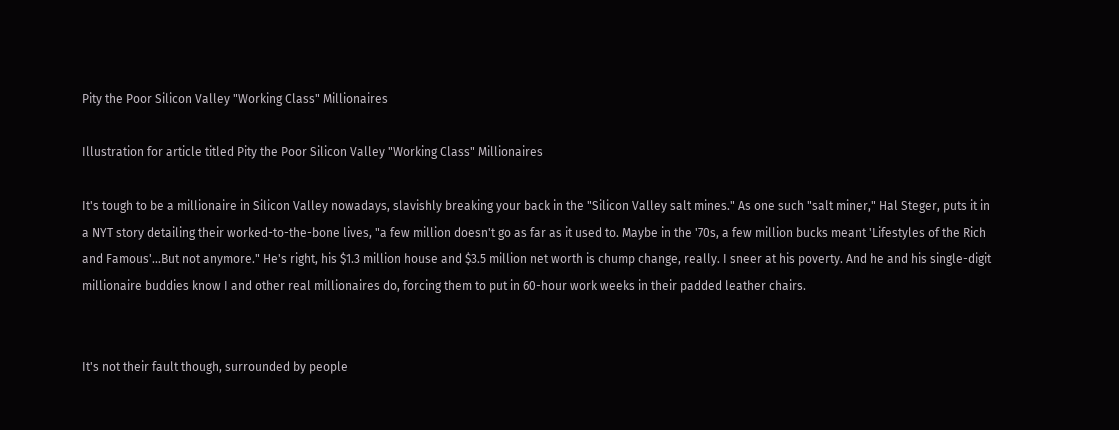Pity the Poor Silicon Valley "Working Class" Millionaires

Illustration for article titled Pity the Poor Silicon Valley "Working Class" Millionaires

It's tough to be a millionaire in Silicon Valley nowadays, slavishly breaking your back in the "Silicon Valley salt mines." As one such "salt miner," Hal Steger, puts it in a NYT story detailing their worked-to-the-bone lives, "a few million doesn't go as far as it used to. Maybe in the '70s, a few million bucks meant 'Lifestyles of the Rich and Famous'...But not anymore." He's right, his $1.3 million house and $3.5 million net worth is chump change, really. I sneer at his poverty. And he and his single-digit millionaire buddies know I and other real millionaires do, forcing them to put in 60-hour work weeks in their padded leather chairs.


It's not their fault though, surrounded by people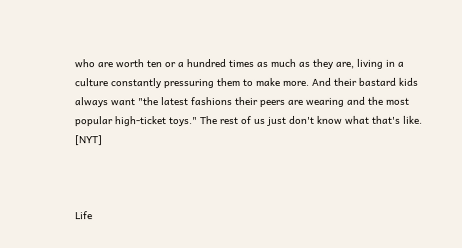who are worth ten or a hundred times as much as they are, living in a culture constantly pressuring them to make more. And their bastard kids always want "the latest fashions their peers are wearing and the most popular high-ticket toys." The rest of us just don't know what that's like. [NYT]



Life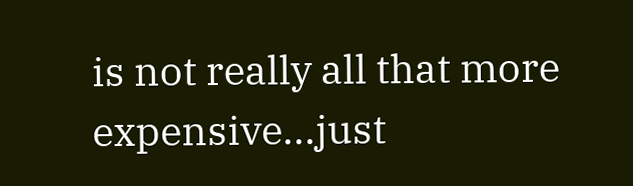is not really all that more expensive...just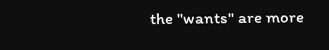the "wants" are more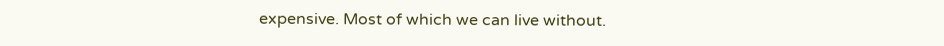expensive. Most of which we can live without.